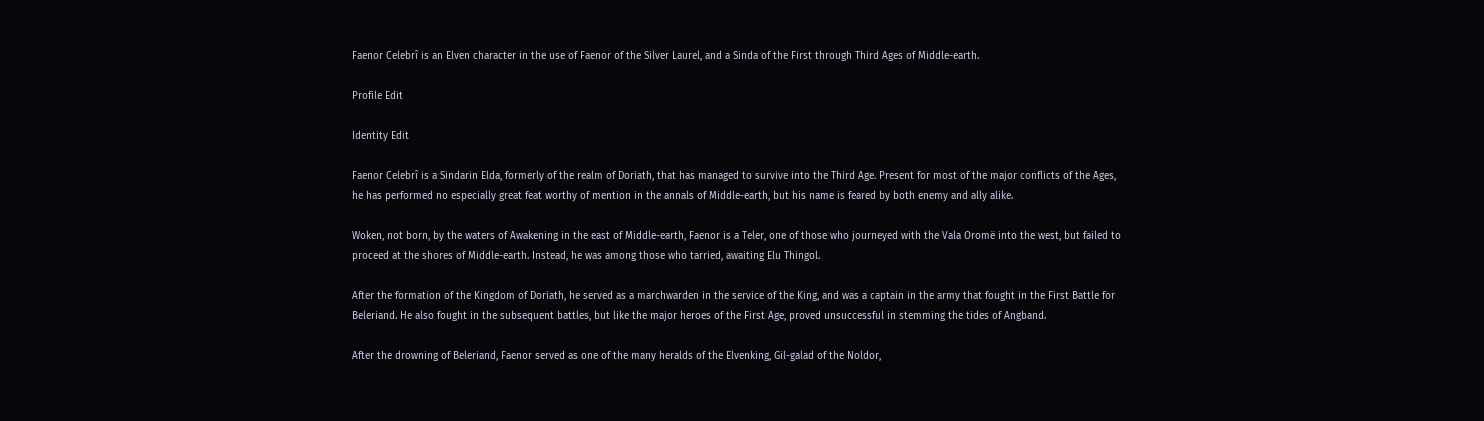Faenor Celebrî is an Elven character in the use of Faenor of the Silver Laurel, and a Sinda of the First through Third Ages of Middle-earth.

Profile Edit

Identity Edit

Faenor Celebrî is a Sindarin Elda, formerly of the realm of Doriath, that has managed to survive into the Third Age. Present for most of the major conflicts of the Ages, he has performed no especially great feat worthy of mention in the annals of Middle-earth, but his name is feared by both enemy and ally alike.

Woken, not born, by the waters of Awakening in the east of Middle-earth, Faenor is a Teler, one of those who journeyed with the Vala Oromë into the west, but failed to proceed at the shores of Middle-earth. Instead, he was among those who tarried, awaiting Elu Thingol.

After the formation of the Kingdom of Doriath, he served as a marchwarden in the service of the King, and was a captain in the army that fought in the First Battle for Beleriand. He also fought in the subsequent battles, but like the major heroes of the First Age, proved unsuccessful in stemming the tides of Angband.

After the drowning of Beleriand, Faenor served as one of the many heralds of the Elvenking, Gil-galad of the Noldor,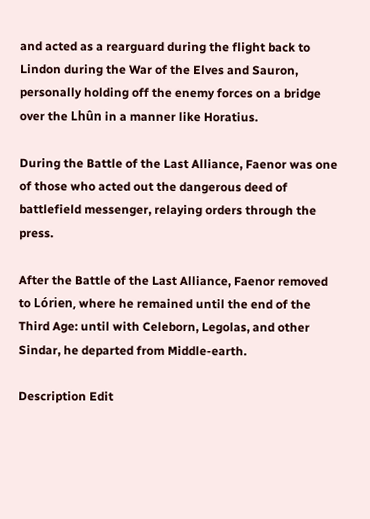and acted as a rearguard during the flight back to Lindon during the War of the Elves and Sauron, personally holding off the enemy forces on a bridge over the Lhûn in a manner like Horatius.

During the Battle of the Last Alliance, Faenor was one of those who acted out the dangerous deed of battlefield messenger, relaying orders through the press.

After the Battle of the Last Alliance, Faenor removed to Lórien, where he remained until the end of the Third Age: until with Celeborn, Legolas, and other Sindar, he departed from Middle-earth.

Description Edit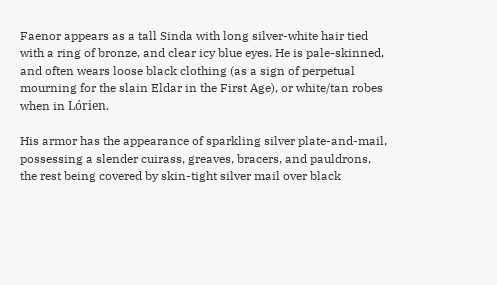Faenor appears as a tall Sinda with long silver-white hair tied with a ring of bronze, and clear icy blue eyes. He is pale-skinned, and often wears loose black clothing (as a sign of perpetual mourning for the slain Eldar in the First Age), or white/tan robes when in Lórien.

His armor has the appearance of sparkling silver plate-and-mail, possessing a slender cuirass, greaves, bracers, and pauldrons, the rest being covered by skin-tight silver mail over black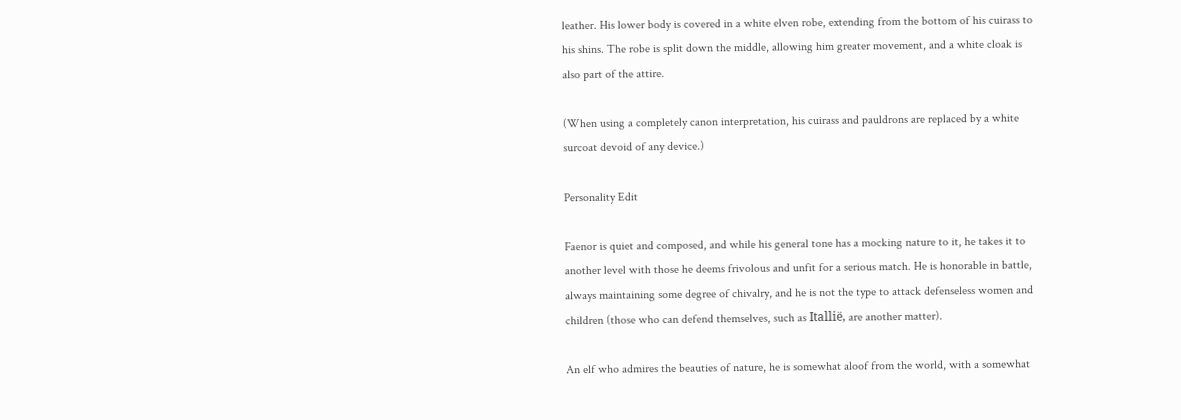leather. His lower body is covered in a white elven robe, extending from the bottom of his cuirass to his shins. The robe is split down the middle, allowing him greater movement, and a white cloak is also part of the attire.

(When using a completely canon interpretation, his cuirass and pauldrons are replaced by a white surcoat devoid of any device.)

Personality Edit

Faenor is quiet and composed, and while his general tone has a mocking nature to it, he takes it to another level with those he deems frivolous and unfit for a serious match. He is honorable in battle, always maintaining some degree of chivalry, and he is not the type to attack defenseless women and children (those who can defend themselves, such as Itallië, are another matter).

An elf who admires the beauties of nature, he is somewhat aloof from the world, with a somewhat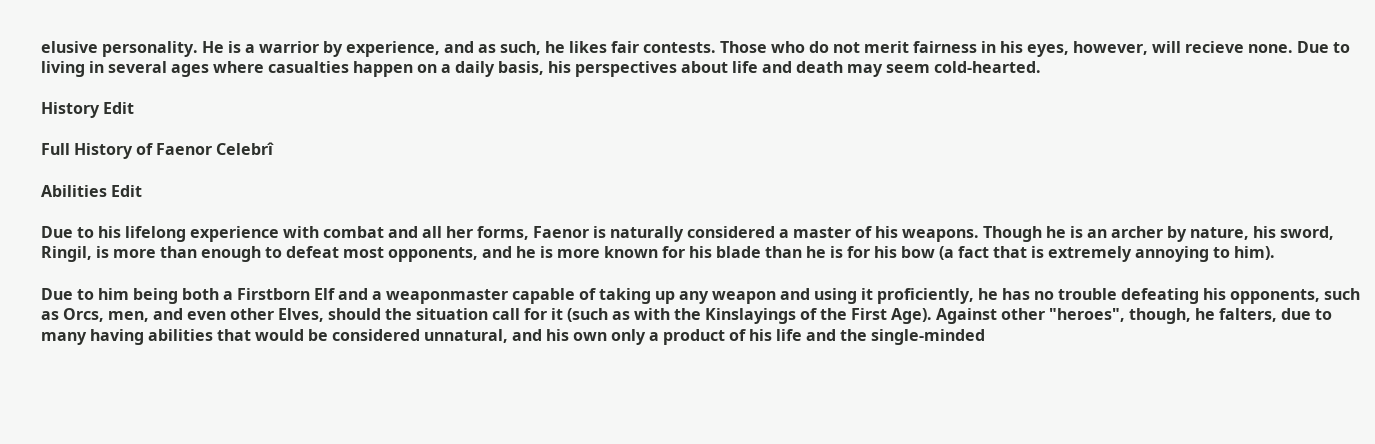elusive personality. He is a warrior by experience, and as such, he likes fair contests. Those who do not merit fairness in his eyes, however, will recieve none. Due to living in several ages where casualties happen on a daily basis, his perspectives about life and death may seem cold-hearted.

History Edit

Full History of Faenor Celebrî

Abilities Edit

Due to his lifelong experience with combat and all her forms, Faenor is naturally considered a master of his weapons. Though he is an archer by nature, his sword, Ringil, is more than enough to defeat most opponents, and he is more known for his blade than he is for his bow (a fact that is extremely annoying to him).

Due to him being both a Firstborn Elf and a weaponmaster capable of taking up any weapon and using it proficiently, he has no trouble defeating his opponents, such as Orcs, men, and even other Elves, should the situation call for it (such as with the Kinslayings of the First Age). Against other "heroes", though, he falters, due to many having abilities that would be considered unnatural, and his own only a product of his life and the single-minded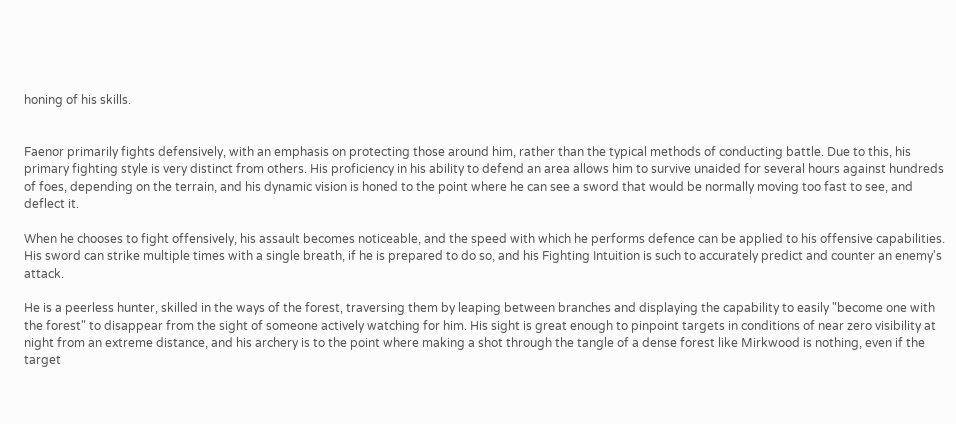honing of his skills.


Faenor primarily fights defensively, with an emphasis on protecting those around him, rather than the typical methods of conducting battle. Due to this, his primary fighting style is very distinct from others. His proficiency in his ability to defend an area allows him to survive unaided for several hours against hundreds of foes, depending on the terrain, and his dynamic vision is honed to the point where he can see a sword that would be normally moving too fast to see, and deflect it.

When he chooses to fight offensively, his assault becomes noticeable, and the speed with which he performs defence can be applied to his offensive capabilities. His sword can strike multiple times with a single breath, if he is prepared to do so, and his Fighting Intuition is such to accurately predict and counter an enemy's attack.

He is a peerless hunter, skilled in the ways of the forest, traversing them by leaping between branches and displaying the capability to easily "become one with the forest" to disappear from the sight of someone actively watching for him. His sight is great enough to pinpoint targets in conditions of near zero visibility at night from an extreme distance, and his archery is to the point where making a shot through the tangle of a dense forest like Mirkwood is nothing, even if the target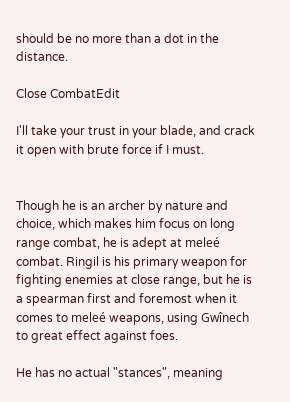should be no more than a dot in the distance.

Close CombatEdit

I'll take your trust in your blade, and crack it open with brute force if I must.


Though he is an archer by nature and choice, which makes him focus on long range combat, he is adept at meleé combat. Ringil is his primary weapon for fighting enemies at close range, but he is a spearman first and foremost when it comes to meleé weapons, using Gwînech to great effect against foes.

He has no actual "stances", meaning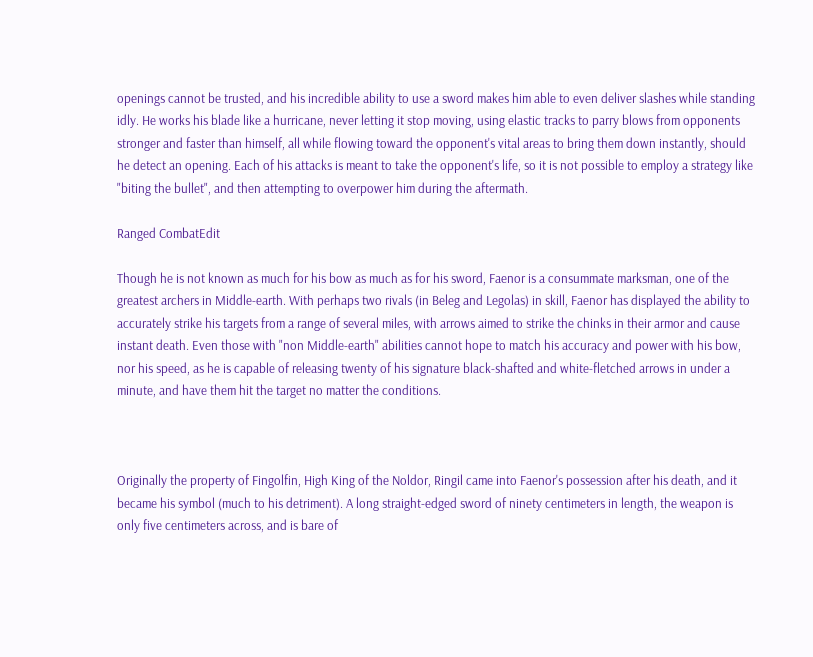openings cannot be trusted, and his incredible ability to use a sword makes him able to even deliver slashes while standing idly. He works his blade like a hurricane, never letting it stop moving, using elastic tracks to parry blows from opponents stronger and faster than himself, all while flowing toward the opponent's vital areas to bring them down instantly, should he detect an opening. Each of his attacks is meant to take the opponent's life, so it is not possible to employ a strategy like "biting the bullet", and then attempting to overpower him during the aftermath.

Ranged CombatEdit

Though he is not known as much for his bow as much as for his sword, Faenor is a consummate marksman, one of the greatest archers in Middle-earth. With perhaps two rivals (in Beleg and Legolas) in skill, Faenor has displayed the ability to accurately strike his targets from a range of several miles, with arrows aimed to strike the chinks in their armor and cause instant death. Even those with "non Middle-earth" abilities cannot hope to match his accuracy and power with his bow, nor his speed, as he is capable of releasing twenty of his signature black-shafted and white-fletched arrows in under a minute, and have them hit the target no matter the conditions.



Originally the property of Fingolfin, High King of the Noldor, Ringil came into Faenor's possession after his death, and it became his symbol (much to his detriment). A long straight-edged sword of ninety centimeters in length, the weapon is only five centimeters across, and is bare of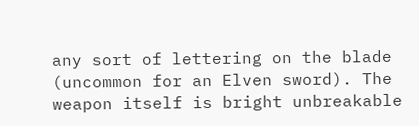any sort of lettering on the blade (uncommon for an Elven sword). The weapon itself is bright unbreakable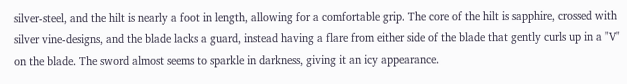silver-steel, and the hilt is nearly a foot in length, allowing for a comfortable grip. The core of the hilt is sapphire, crossed with silver vine-designs, and the blade lacks a guard, instead having a flare from either side of the blade that gently curls up in a "V" on the blade. The sword almost seems to sparkle in darkness, giving it an icy appearance.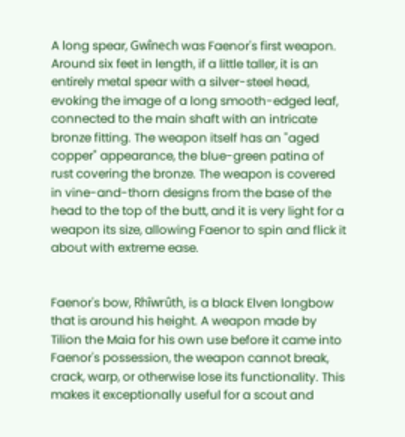A long spear, Gwînech was Faenor's first weapon. Around six feet in length, if a little taller, it is an entirely metal spear with a silver-steel head, evoking the image of a long smooth-edged leaf, connected to the main shaft with an intricate bronze fitting. The weapon itself has an "aged copper" appearance, the blue-green patina of rust covering the bronze. The weapon is covered in vine-and-thorn designs from the base of the head to the top of the butt, and it is very light for a weapon its size, allowing Faenor to spin and flick it about with extreme ease.


Faenor's bow, Rhîwrûth, is a black Elven longbow that is around his height. A weapon made by Tilion the Maia for his own use before it came into Faenor's possession, the weapon cannot break, crack, warp, or otherwise lose its functionality. This makes it exceptionally useful for a scout and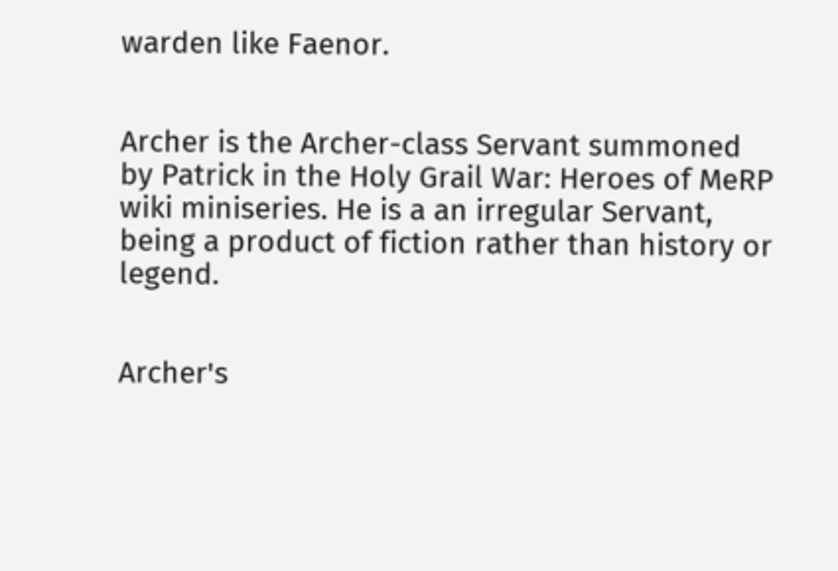warden like Faenor.


Archer is the Archer-class Servant summoned by Patrick in the Holy Grail War: Heroes of MeRP wiki miniseries. He is a an irregular Servant, being a product of fiction rather than history or legend.


Archer's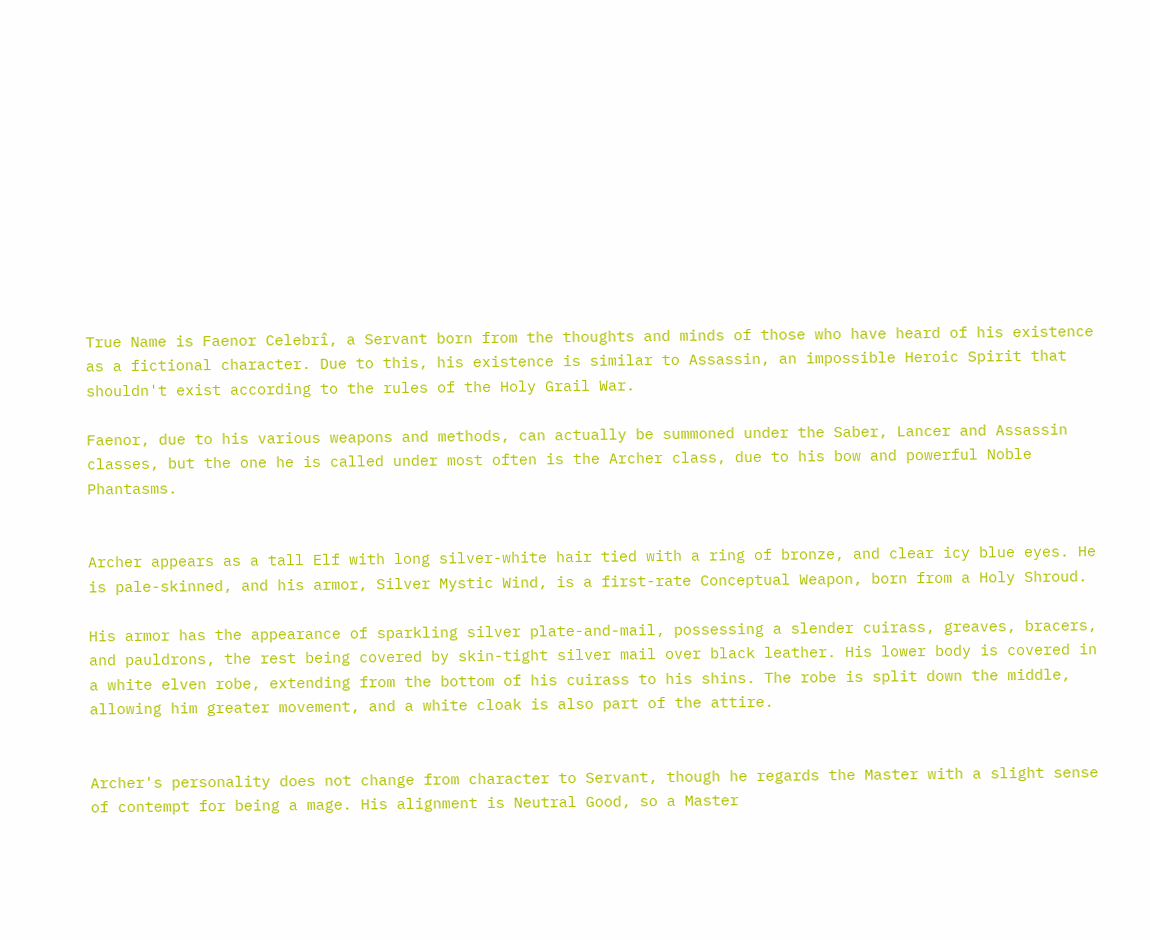True Name is Faenor Celebrî, a Servant born from the thoughts and minds of those who have heard of his existence as a fictional character. Due to this, his existence is similar to Assassin, an impossible Heroic Spirit that shouldn't exist according to the rules of the Holy Grail War.

Faenor, due to his various weapons and methods, can actually be summoned under the Saber, Lancer and Assassin classes, but the one he is called under most often is the Archer class, due to his bow and powerful Noble Phantasms.


Archer appears as a tall Elf with long silver-white hair tied with a ring of bronze, and clear icy blue eyes. He is pale-skinned, and his armor, Silver Mystic Wind, is a first-rate Conceptual Weapon, born from a Holy Shroud.

His armor has the appearance of sparkling silver plate-and-mail, possessing a slender cuirass, greaves, bracers, and pauldrons, the rest being covered by skin-tight silver mail over black leather. His lower body is covered in a white elven robe, extending from the bottom of his cuirass to his shins. The robe is split down the middle, allowing him greater movement, and a white cloak is also part of the attire.


Archer's personality does not change from character to Servant, though he regards the Master with a slight sense of contempt for being a mage. His alignment is Neutral Good, so a Master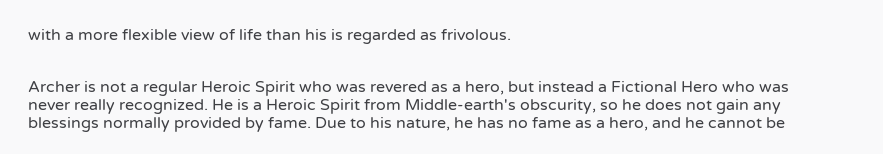with a more flexible view of life than his is regarded as frivolous.


Archer is not a regular Heroic Spirit who was revered as a hero, but instead a Fictional Hero who was never really recognized. He is a Heroic Spirit from Middle-earth's obscurity, so he does not gain any blessings normally provided by fame. Due to his nature, he has no fame as a hero, and he cannot be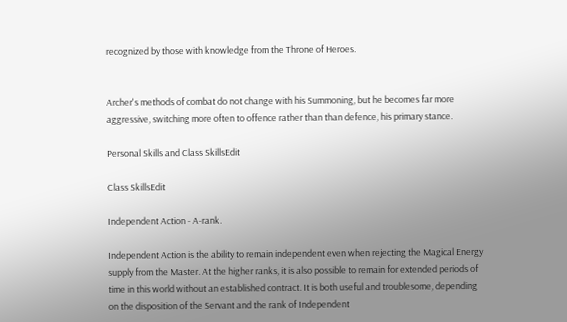recognized by those with knowledge from the Throne of Heroes.


Archer's methods of combat do not change with his Summoning, but he becomes far more aggressive, switching more often to offence rather than than defence, his primary stance.

Personal Skills and Class SkillsEdit

Class SkillsEdit

Independent Action - A-rank.

Independent Action is the ability to remain independent even when rejecting the Magical Energy supply from the Master. At the higher ranks, it is also possible to remain for extended periods of time in this world without an established contract. It is both useful and troublesome, depending on the disposition of the Servant and the rank of Independent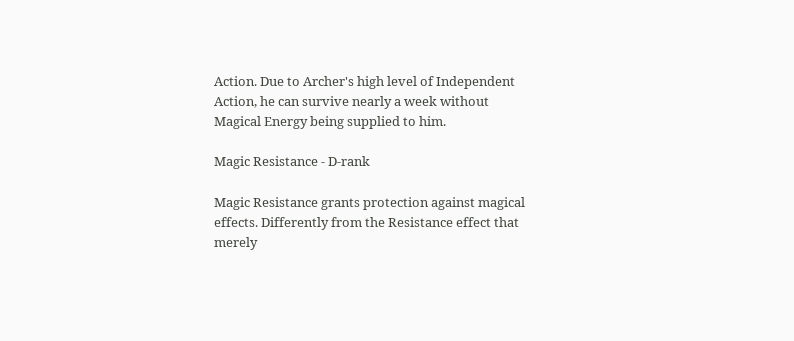Action. Due to Archer's high level of Independent Action, he can survive nearly a week without Magical Energy being supplied to him.

Magic Resistance - D-rank

Magic Resistance grants protection against magical effects. Differently from the Resistance effect that merely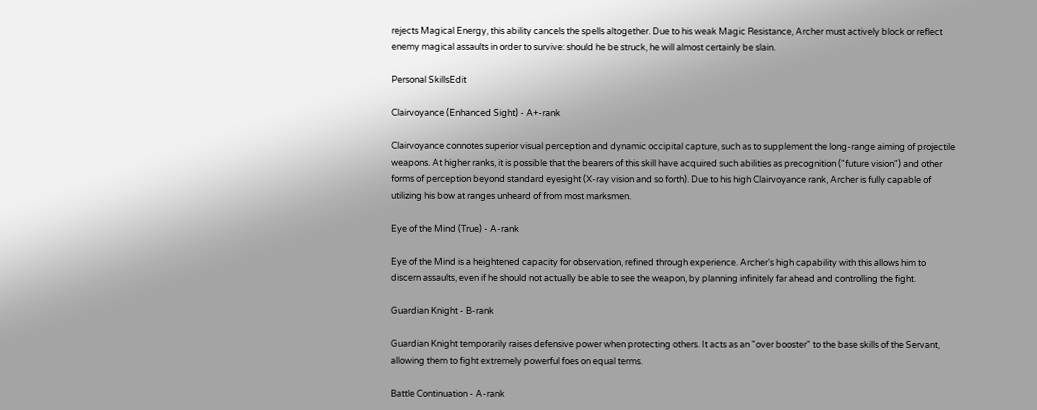rejects Magical Energy, this ability cancels the spells altogether. Due to his weak Magic Resistance, Archer must actively block or reflect enemy magical assaults in order to survive: should he be struck, he will almost certainly be slain.

Personal SkillsEdit

Clairvoyance (Enhanced Sight) - A+-rank

Clairvoyance connotes superior visual perception and dynamic occipital capture, such as to supplement the long-range aiming of projectile weapons. At higher ranks, it is possible that the bearers of this skill have acquired such abilities as precognition ("future vision") and other forms of perception beyond standard eyesight (X-ray vision and so forth). Due to his high Clairvoyance rank, Archer is fully capable of utilizing his bow at ranges unheard of from most marksmen.

Eye of the Mind (True) - A-rank

Eye of the Mind is a heightened capacity for observation, refined through experience. Archer's high capability with this allows him to discern assaults, even if he should not actually be able to see the weapon, by planning infinitely far ahead and controlling the fight.

Guardian Knight - B-rank

Guardian Knight temporarily raises defensive power when protecting others. It acts as an "over booster" to the base skills of the Servant, allowing them to fight extremely powerful foes on equal terms.

Battle Continuation - A-rank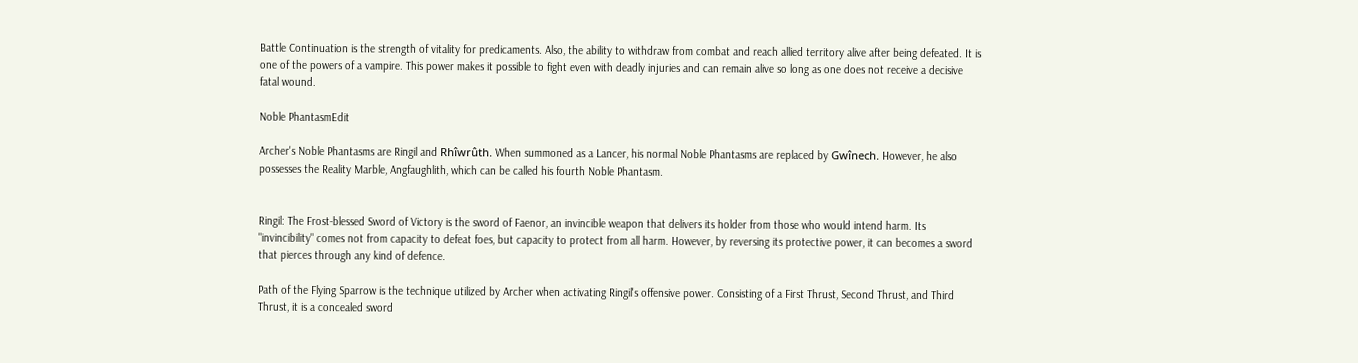Battle Continuation is the strength of vitality for predicaments. Also, the ability to withdraw from combat and reach allied territory alive after being defeated. It is one of the powers of a vampire. This power makes it possible to fight even with deadly injuries and can remain alive so long as one does not receive a decisive fatal wound.

Noble PhantasmEdit

Archer's Noble Phantasms are Ringil and Rhîwrûth. When summoned as a Lancer, his normal Noble Phantasms are replaced by Gwînech. However, he also possesses the Reality Marble, Angfaughlith, which can be called his fourth Noble Phantasm.


Ringil: The Frost-blessed Sword of Victory is the sword of Faenor, an invincible weapon that delivers its holder from those who would intend harm. Its "invincibility" comes not from capacity to defeat foes, but capacity to protect from all harm. However, by reversing its protective power, it can becomes a sword that pierces through any kind of defence.

Path of the Flying Sparrow is the technique utilized by Archer when activating Ringil's offensive power. Consisting of a First Thrust, Second Thrust, and Third Thrust, it is a concealed sword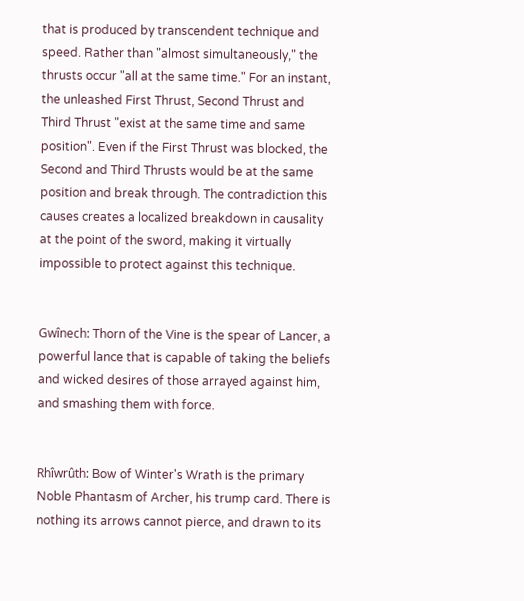that is produced by transcendent technique and speed. Rather than "almost simultaneously," the thrusts occur "all at the same time." For an instant, the unleashed First Thrust, Second Thrust and Third Thrust "exist at the same time and same position". Even if the First Thrust was blocked, the Second and Third Thrusts would be at the same position and break through. The contradiction this causes creates a localized breakdown in causality at the point of the sword, making it virtually impossible to protect against this technique.


Gwînech: Thorn of the Vine is the spear of Lancer, a powerful lance that is capable of taking the beliefs and wicked desires of those arrayed against him, and smashing them with force.


Rhîwrûth: Bow of Winter's Wrath is the primary Noble Phantasm of Archer, his trump card. There is nothing its arrows cannot pierce, and drawn to its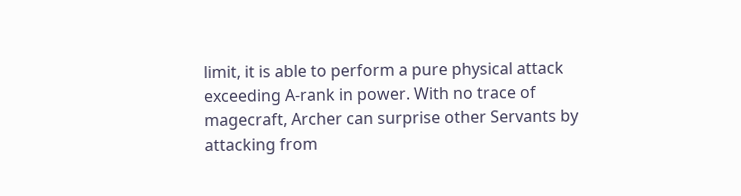limit, it is able to perform a pure physical attack exceeding A-rank in power. With no trace of magecraft, Archer can surprise other Servants by attacking from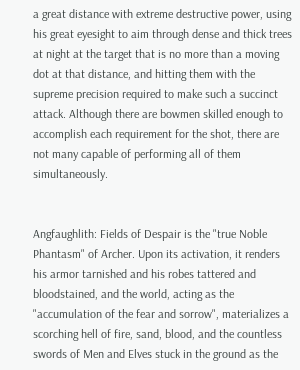a great distance with extreme destructive power, using his great eyesight to aim through dense and thick trees at night at the target that is no more than a moving dot at that distance, and hitting them with the supreme precision required to make such a succinct attack. Although there are bowmen skilled enough to accomplish each requirement for the shot, there are not many capable of performing all of them simultaneously.


Angfaughlith: Fields of Despair is the "true Noble Phantasm" of Archer. Upon its activation, it renders his armor tarnished and his robes tattered and bloodstained, and the world, acting as the "accumulation of the fear and sorrow", materializes a scorching hell of fire, sand, blood, and the countless swords of Men and Elves stuck in the ground as the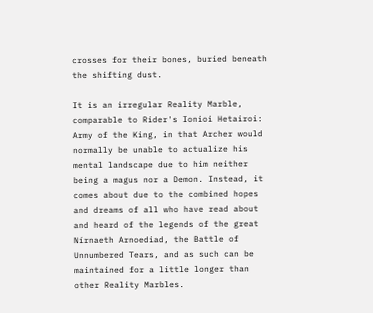crosses for their bones, buried beneath the shifting dust.

It is an irregular Reality Marble, comparable to Rider's Ionioi Hetairoi: Army of the King, in that Archer would normally be unable to actualize his mental landscape due to him neither being a magus nor a Demon. Instead, it comes about due to the combined hopes and dreams of all who have read about and heard of the legends of the great Nírnaeth Arnoediad, the Battle of Unnumbered Tears, and as such can be maintained for a little longer than other Reality Marbles.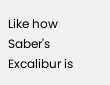Like how Saber's Excalibur is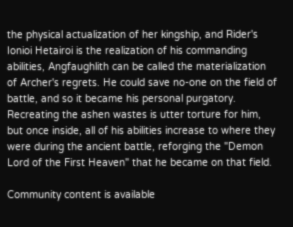the physical actualization of her kingship, and Rider's Ionioi Hetairoi is the realization of his commanding abilities, Angfaughlith can be called the materialization of Archer's regrets. He could save no-one on the field of battle, and so it became his personal purgatory. Recreating the ashen wastes is utter torture for him, but once inside, all of his abilities increase to where they were during the ancient battle, reforging the "Demon Lord of the First Heaven" that he became on that field.

Community content is available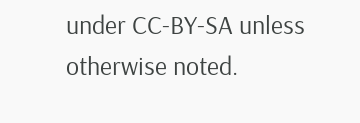under CC-BY-SA unless otherwise noted.